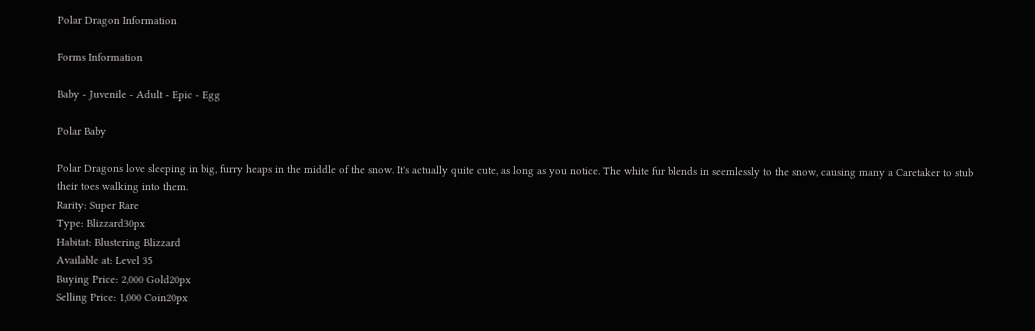Polar Dragon Information

Forms Information

Baby - Juvenile - Adult - Epic - Egg

Polar Baby

Polar Dragons love sleeping in big, furry heaps in the middle of the snow. It's actually quite cute, as long as you notice. The white fur blends in seemlessly to the snow, causing many a Caretaker to stub their toes walking into them.
Rarity: Super Rare
Type: Blizzard30px
Habitat: Blustering Blizzard
Available at: Level 35
Buying Price: 2,000 Gold20px
Selling Price: 1,000 Coin20px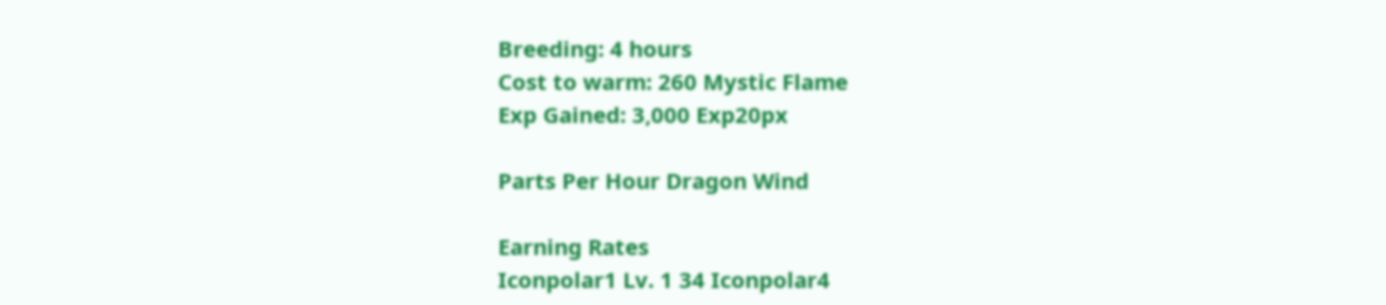Breeding: 4 hours
Cost to warm: 260 Mystic Flame
Exp Gained: 3,000 Exp20px

Parts Per Hour Dragon Wind

Earning Rates
Iconpolar1 Lv. 1 34 Iconpolar4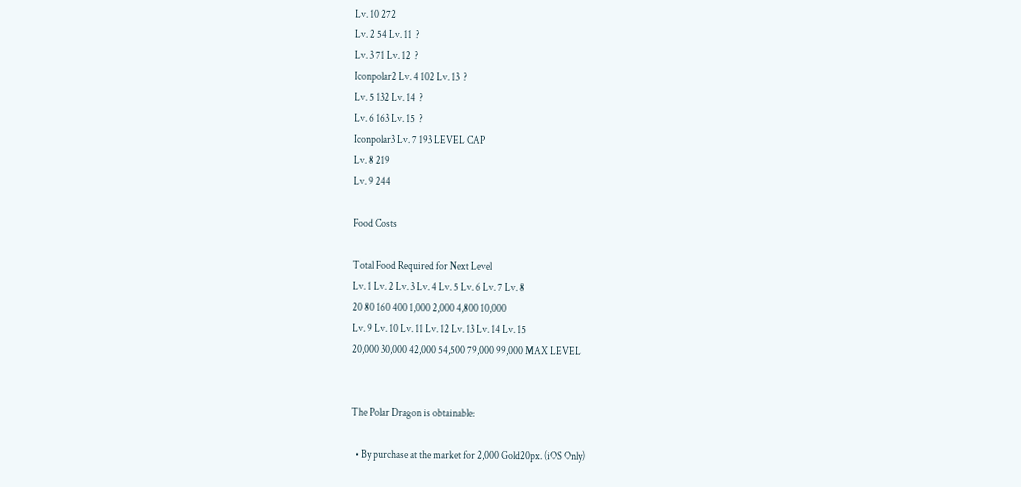Lv. 10 272
Lv. 2 54 Lv. 11  ?
Lv. 3 71 Lv. 12  ?
Iconpolar2 Lv. 4 102 Lv. 13  ?
Lv. 5 132 Lv. 14  ?
Lv. 6 163 Lv. 15  ?
Iconpolar3 Lv. 7 193 LEVEL CAP
Lv. 8 219
Lv. 9 244

Food Costs

Total Food Required for Next Level
Lv. 1 Lv. 2 Lv. 3 Lv. 4 Lv. 5 Lv. 6 Lv. 7 Lv. 8
20 80 160 400 1,000 2,000 4,800 10,000
Lv. 9 Lv. 10 Lv. 11 Lv. 12 Lv. 13 Lv. 14 Lv. 15
20,000 30,000 42,000 54,500 79,000 99,000 MAX LEVEL


The Polar Dragon is obtainable:

  • By purchase at the market for 2,000 Gold20px. (iOS Only)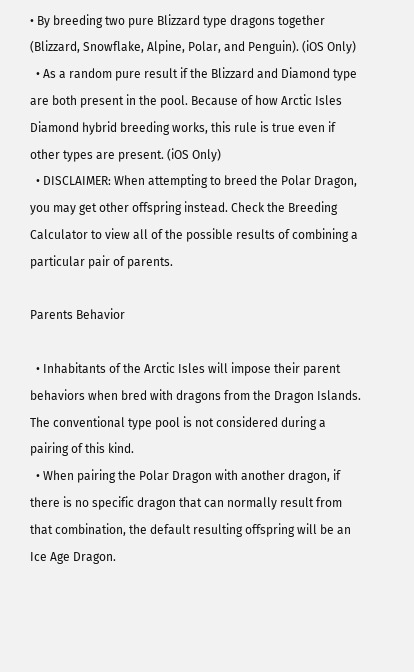• By breeding two pure Blizzard type dragons together (Blizzard, Snowflake, Alpine, Polar, and Penguin). (iOS Only)
  • As a random pure result if the Blizzard and Diamond type are both present in the pool. Because of how Arctic Isles Diamond hybrid breeding works, this rule is true even if other types are present. (iOS Only)
  • DISCLAIMER: When attempting to breed the Polar Dragon, you may get other offspring instead. Check the Breeding Calculator to view all of the possible results of combining a particular pair of parents.

Parents Behavior

  • Inhabitants of the Arctic Isles will impose their parent behaviors when bred with dragons from the Dragon Islands. The conventional type pool is not considered during a pairing of this kind.
  • When pairing the Polar Dragon with another dragon, if there is no specific dragon that can normally result from that combination, the default resulting offspring will be an Ice Age Dragon.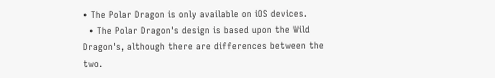• The Polar Dragon is only available on iOS devices.
  • The Polar Dragon's design is based upon the Wild Dragon's, although there are differences between the two.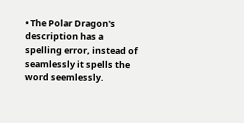• The Polar Dragon's description has a spelling error, instead of seamlessly it spells the word seemlessly.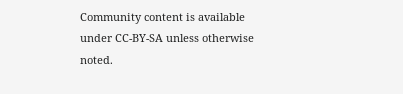Community content is available under CC-BY-SA unless otherwise noted.